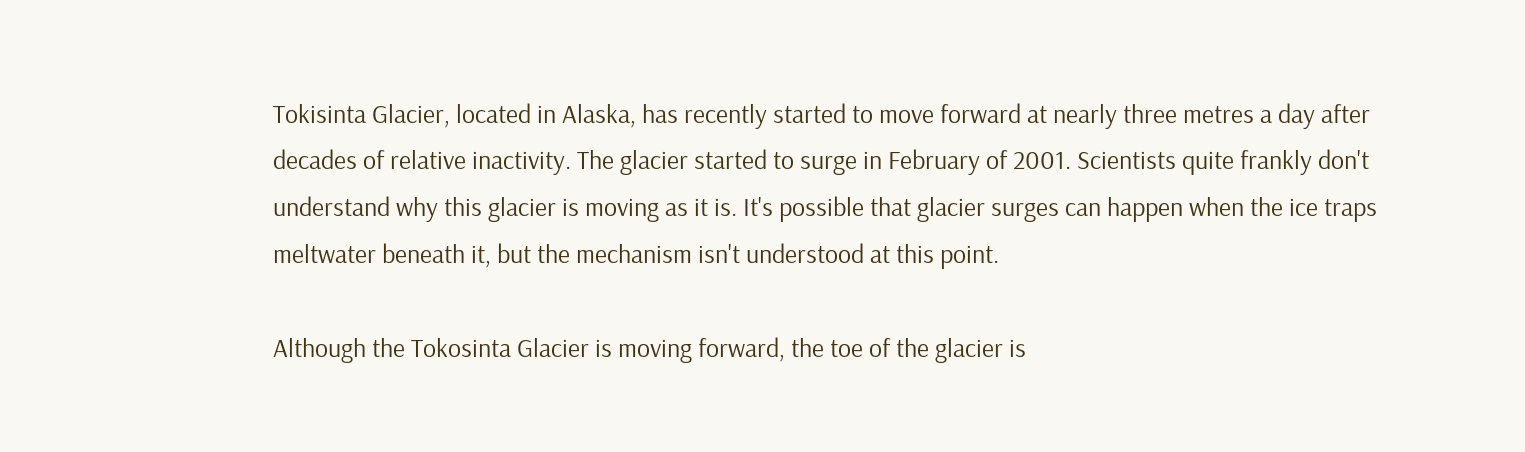Tokisinta Glacier, located in Alaska, has recently started to move forward at nearly three metres a day after decades of relative inactivity. The glacier started to surge in February of 2001. Scientists quite frankly don't understand why this glacier is moving as it is. It's possible that glacier surges can happen when the ice traps meltwater beneath it, but the mechanism isn't understood at this point.

Although the Tokosinta Glacier is moving forward, the toe of the glacier is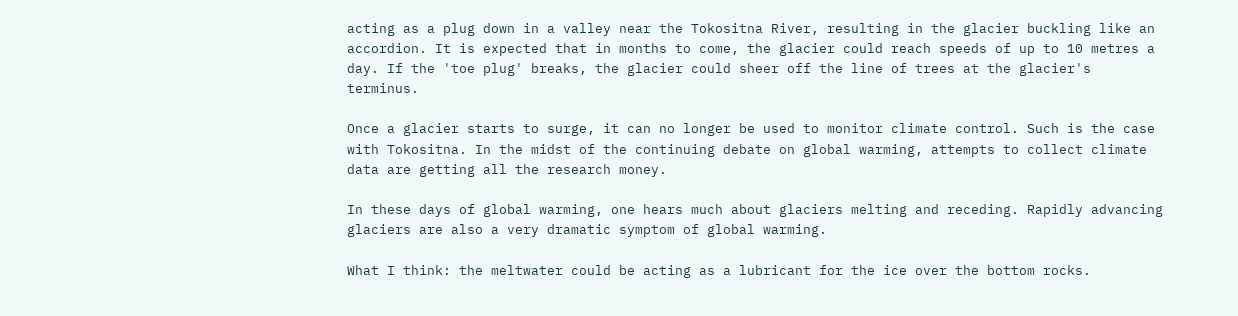acting as a plug down in a valley near the Tokositna River, resulting in the glacier buckling like an accordion. It is expected that in months to come, the glacier could reach speeds of up to 10 metres a day. If the 'toe plug' breaks, the glacier could sheer off the line of trees at the glacier's terminus.

Once a glacier starts to surge, it can no longer be used to monitor climate control. Such is the case with Tokositna. In the midst of the continuing debate on global warming, attempts to collect climate data are getting all the research money.

In these days of global warming, one hears much about glaciers melting and receding. Rapidly advancing glaciers are also a very dramatic symptom of global warming.

What I think: the meltwater could be acting as a lubricant for the ice over the bottom rocks.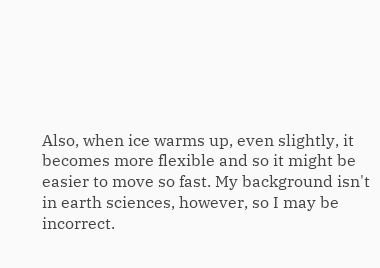Also, when ice warms up, even slightly, it becomes more flexible and so it might be easier to move so fast. My background isn't in earth sciences, however, so I may be incorrect.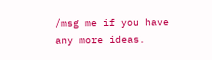/msg me if you have any more ideas.